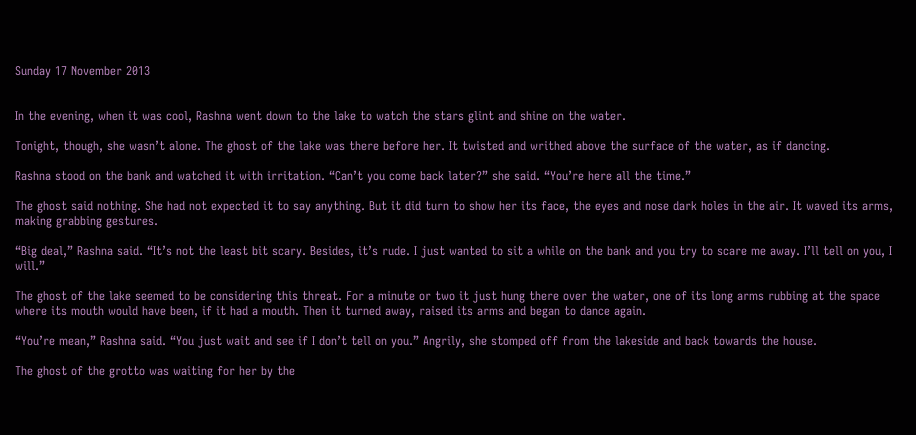Sunday 17 November 2013


In the evening, when it was cool, Rashna went down to the lake to watch the stars glint and shine on the water.

Tonight, though, she wasn’t alone. The ghost of the lake was there before her. It twisted and writhed above the surface of the water, as if dancing.

Rashna stood on the bank and watched it with irritation. “Can’t you come back later?” she said. “You’re here all the time.”

The ghost said nothing. She had not expected it to say anything. But it did turn to show her its face, the eyes and nose dark holes in the air. It waved its arms, making grabbing gestures.

“Big deal,” Rashna said. “It’s not the least bit scary. Besides, it’s rude. I just wanted to sit a while on the bank and you try to scare me away. I’ll tell on you, I will.”

The ghost of the lake seemed to be considering this threat. For a minute or two it just hung there over the water, one of its long arms rubbing at the space where its mouth would have been, if it had a mouth. Then it turned away, raised its arms and began to dance again.

“You’re mean,” Rashna said. “You just wait and see if I don’t tell on you.” Angrily, she stomped off from the lakeside and back towards the house.

The ghost of the grotto was waiting for her by the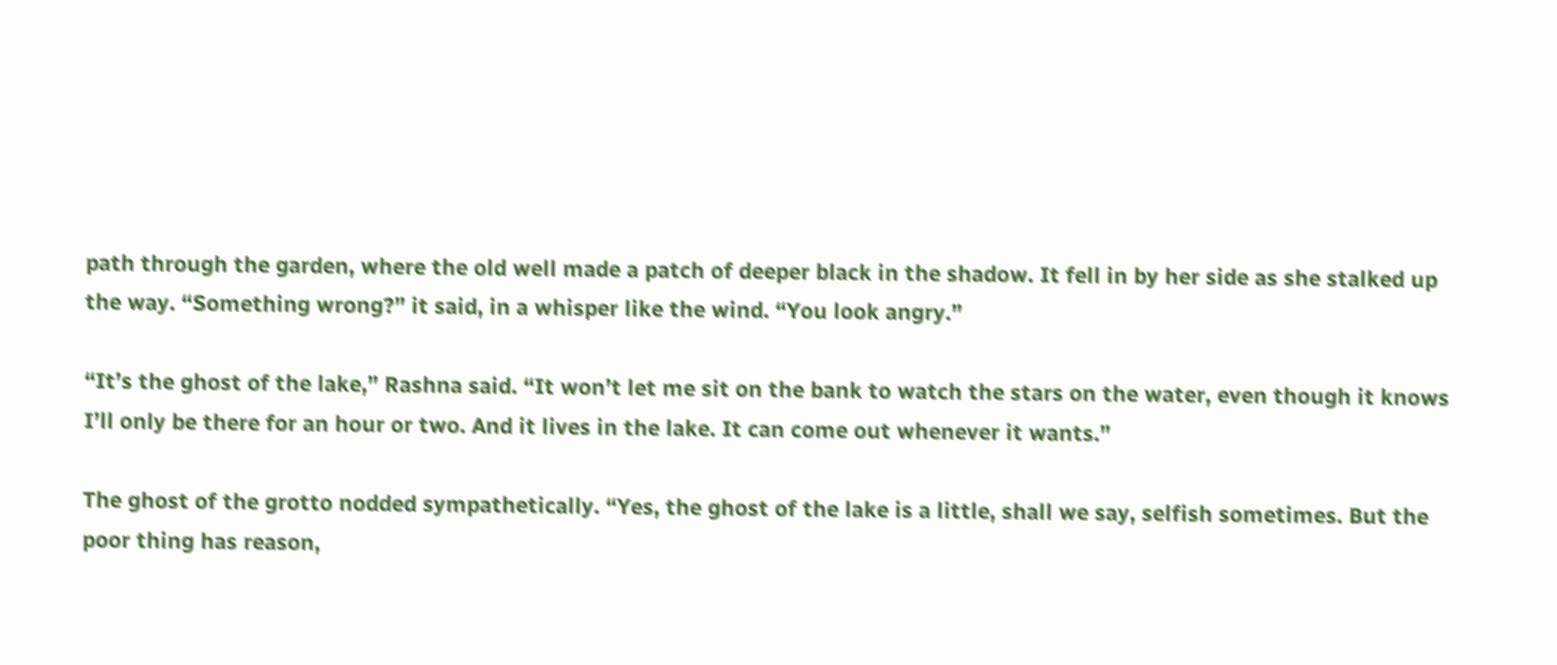path through the garden, where the old well made a patch of deeper black in the shadow. It fell in by her side as she stalked up the way. “Something wrong?” it said, in a whisper like the wind. “You look angry.”

“It’s the ghost of the lake,” Rashna said. “It won’t let me sit on the bank to watch the stars on the water, even though it knows I’ll only be there for an hour or two. And it lives in the lake. It can come out whenever it wants.”

The ghost of the grotto nodded sympathetically. “Yes, the ghost of the lake is a little, shall we say, selfish sometimes. But the poor thing has reason,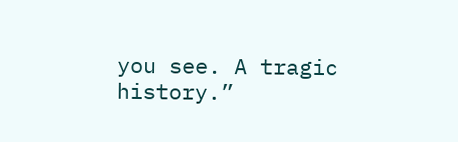you see. A tragic history.”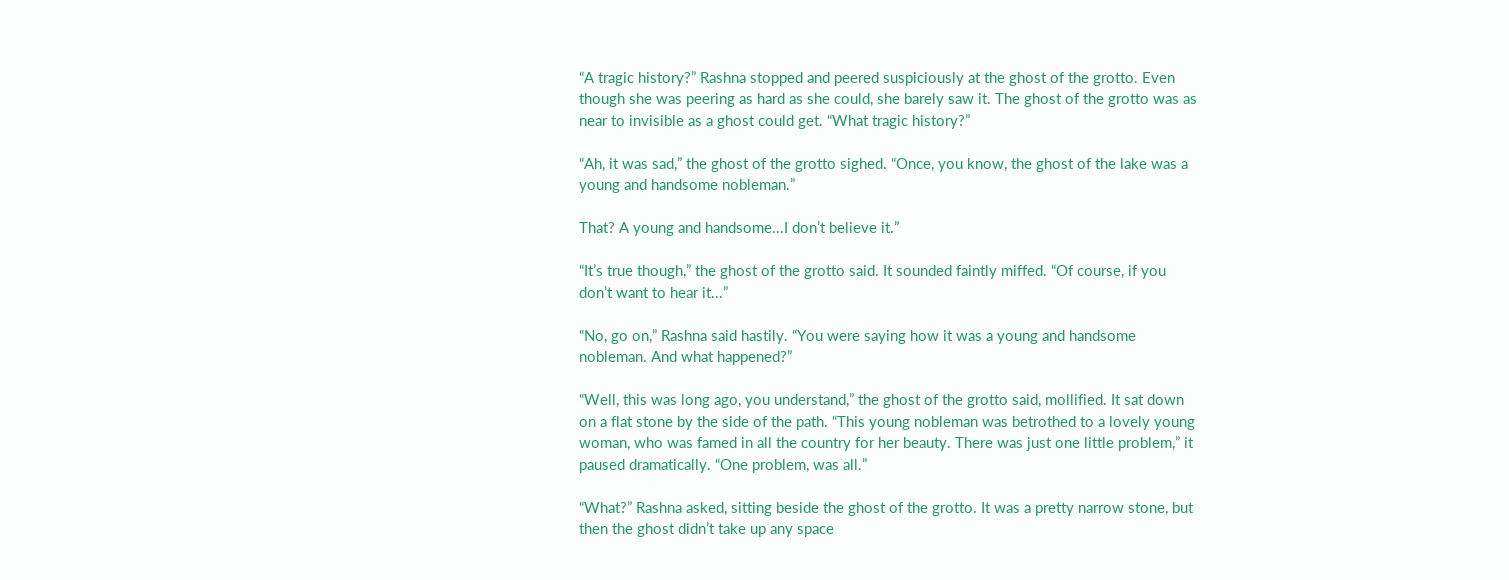“A tragic history?” Rashna stopped and peered suspiciously at the ghost of the grotto. Even though she was peering as hard as she could, she barely saw it. The ghost of the grotto was as near to invisible as a ghost could get. “What tragic history?”

“Ah, it was sad,” the ghost of the grotto sighed. “Once, you know, the ghost of the lake was a young and handsome nobleman.”

That? A young and handsome...I don’t believe it.”

“It’s true though,” the ghost of the grotto said. It sounded faintly miffed. “Of course, if you don’t want to hear it...”

“No, go on,” Rashna said hastily. “You were saying how it was a young and handsome nobleman. And what happened?”

“Well, this was long ago, you understand,” the ghost of the grotto said, mollified. It sat down on a flat stone by the side of the path. “This young nobleman was betrothed to a lovely young woman, who was famed in all the country for her beauty. There was just one little problem,” it paused dramatically. “One problem, was all.”

“What?” Rashna asked, sitting beside the ghost of the grotto. It was a pretty narrow stone, but then the ghost didn’t take up any space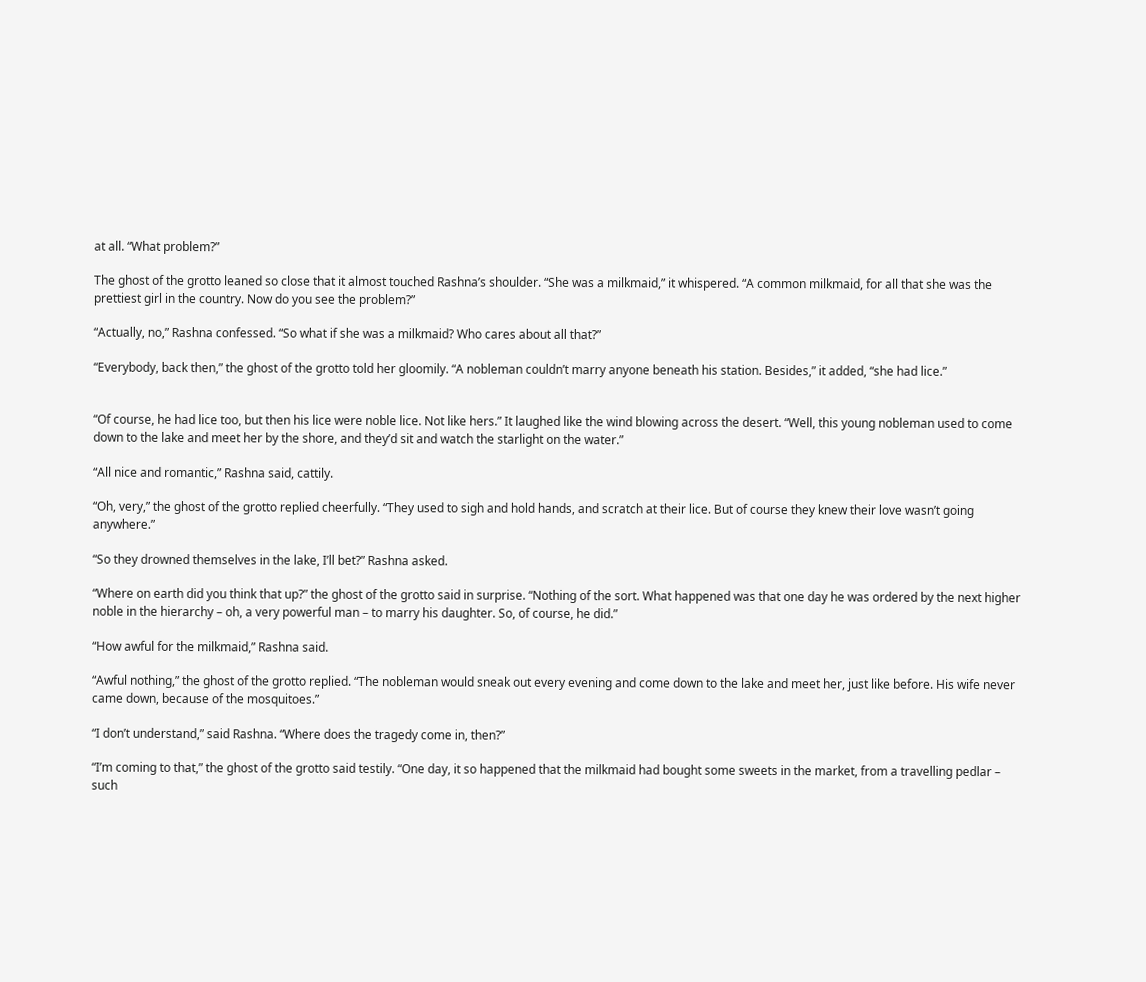at all. “What problem?”

The ghost of the grotto leaned so close that it almost touched Rashna’s shoulder. “She was a milkmaid,” it whispered. “A common milkmaid, for all that she was the prettiest girl in the country. Now do you see the problem?”

“Actually, no,” Rashna confessed. “So what if she was a milkmaid? Who cares about all that?”

“Everybody, back then,” the ghost of the grotto told her gloomily. “A nobleman couldn’t marry anyone beneath his station. Besides,” it added, “she had lice.”


“Of course, he had lice too, but then his lice were noble lice. Not like hers.” It laughed like the wind blowing across the desert. “Well, this young nobleman used to come down to the lake and meet her by the shore, and they’d sit and watch the starlight on the water.”

“All nice and romantic,” Rashna said, cattily.

“Oh, very,” the ghost of the grotto replied cheerfully. “They used to sigh and hold hands, and scratch at their lice. But of course they knew their love wasn’t going anywhere.”

“So they drowned themselves in the lake, I’ll bet?” Rashna asked.

“Where on earth did you think that up?” the ghost of the grotto said in surprise. “Nothing of the sort. What happened was that one day he was ordered by the next higher noble in the hierarchy – oh, a very powerful man – to marry his daughter. So, of course, he did.”

“How awful for the milkmaid,” Rashna said.

“Awful nothing,” the ghost of the grotto replied. “The nobleman would sneak out every evening and come down to the lake and meet her, just like before. His wife never came down, because of the mosquitoes.”

“I don’t understand,” said Rashna. “Where does the tragedy come in, then?”

“I’m coming to that,” the ghost of the grotto said testily. “One day, it so happened that the milkmaid had bought some sweets in the market, from a travelling pedlar – such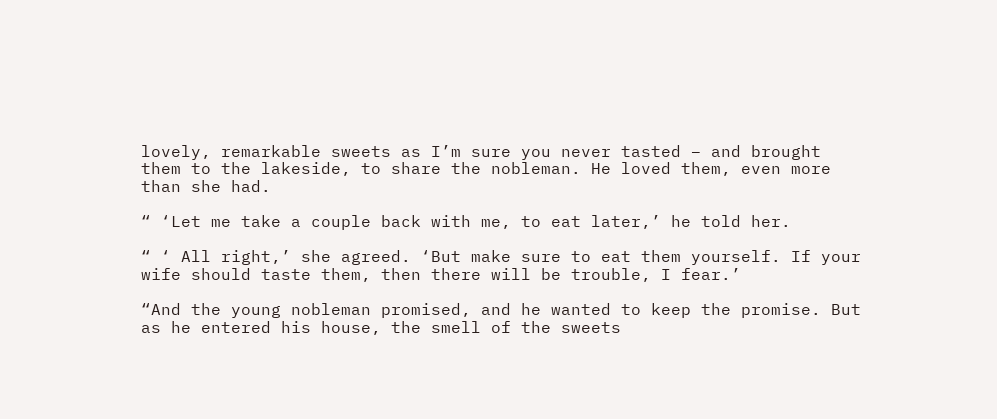lovely, remarkable sweets as I’m sure you never tasted – and brought them to the lakeside, to share the nobleman. He loved them, even more than she had.

“ ‘Let me take a couple back with me, to eat later,’ he told her.

“ ‘ All right,’ she agreed. ‘But make sure to eat them yourself. If your wife should taste them, then there will be trouble, I fear.’

“And the young nobleman promised, and he wanted to keep the promise. But as he entered his house, the smell of the sweets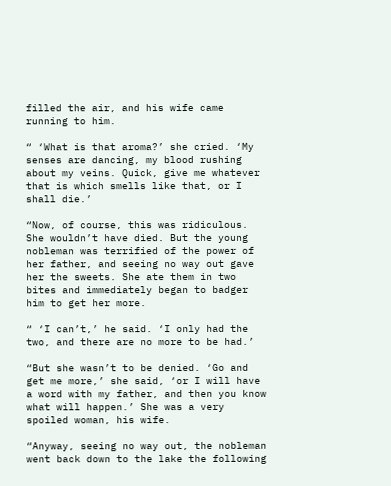filled the air, and his wife came running to him.

“ ‘What is that aroma?’ she cried. ‘My senses are dancing, my blood rushing about my veins. Quick, give me whatever that is which smells like that, or I shall die.’

“Now, of course, this was ridiculous. She wouldn’t have died. But the young nobleman was terrified of the power of her father, and seeing no way out gave her the sweets. She ate them in two bites and immediately began to badger him to get her more.

“ ‘I can’t,’ he said. ‘I only had the two, and there are no more to be had.’

“But she wasn’t to be denied. ‘Go and get me more,’ she said, ‘or I will have a word with my father, and then you know what will happen.’ She was a very spoiled woman, his wife.

“Anyway, seeing no way out, the nobleman went back down to the lake the following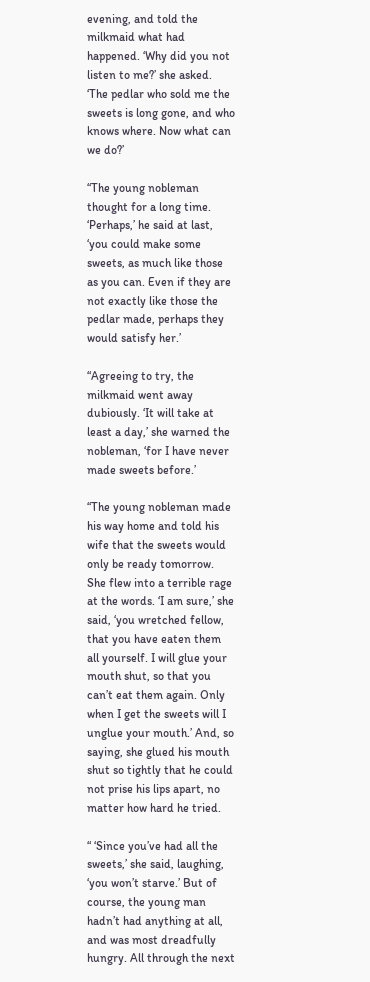evening, and told the milkmaid what had happened. ‘Why did you not listen to me?’ she asked. ‘The pedlar who sold me the sweets is long gone, and who knows where. Now what can we do?’

“The young nobleman thought for a long time. ‘Perhaps,’ he said at last, ‘you could make some sweets, as much like those as you can. Even if they are not exactly like those the pedlar made, perhaps they would satisfy her.’

“Agreeing to try, the milkmaid went away dubiously. ‘It will take at least a day,’ she warned the nobleman, ‘for I have never made sweets before.’

“The young nobleman made his way home and told his wife that the sweets would only be ready tomorrow. She flew into a terrible rage at the words. ‘I am sure,’ she said, ‘you wretched fellow, that you have eaten them all yourself. I will glue your mouth shut, so that you can’t eat them again. Only when I get the sweets will I unglue your mouth.’ And, so saying, she glued his mouth shut so tightly that he could not prise his lips apart, no matter how hard he tried.

“ ‘Since you’ve had all the sweets,’ she said, laughing, ‘you won’t starve.’ But of course, the young man hadn’t had anything at all, and was most dreadfully hungry. All through the next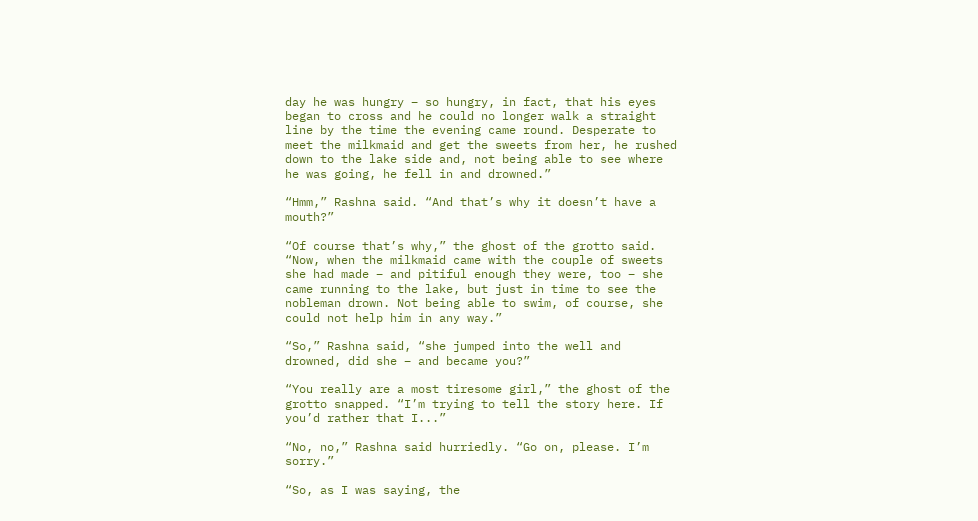day he was hungry – so hungry, in fact, that his eyes began to cross and he could no longer walk a straight line by the time the evening came round. Desperate to meet the milkmaid and get the sweets from her, he rushed down to the lake side and, not being able to see where he was going, he fell in and drowned.”

“Hmm,” Rashna said. “And that’s why it doesn’t have a mouth?”

“Of course that’s why,” the ghost of the grotto said. “Now, when the milkmaid came with the couple of sweets she had made – and pitiful enough they were, too – she came running to the lake, but just in time to see the nobleman drown. Not being able to swim, of course, she could not help him in any way.”

“So,” Rashna said, “she jumped into the well and drowned, did she – and became you?”

“You really are a most tiresome girl,” the ghost of the grotto snapped. “I’m trying to tell the story here. If you’d rather that I...”

“No, no,” Rashna said hurriedly. “Go on, please. I’m sorry.”

“So, as I was saying, the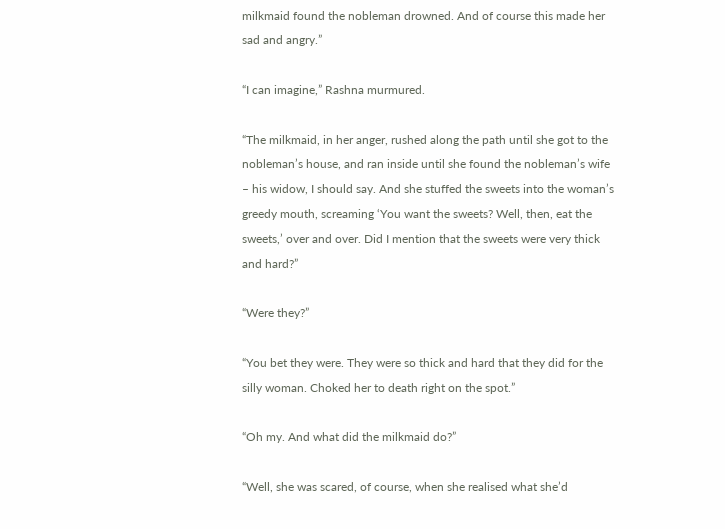milkmaid found the nobleman drowned. And of course this made her sad and angry.”

“I can imagine,” Rashna murmured.

“The milkmaid, in her anger, rushed along the path until she got to the nobleman’s house, and ran inside until she found the nobleman’s wife – his widow, I should say. And she stuffed the sweets into the woman’s greedy mouth, screaming ‘You want the sweets? Well, then, eat the sweets,’ over and over. Did I mention that the sweets were very thick and hard?”

“Were they?”

“You bet they were. They were so thick and hard that they did for the silly woman. Choked her to death right on the spot.”

“Oh my. And what did the milkmaid do?”

“Well, she was scared, of course, when she realised what she’d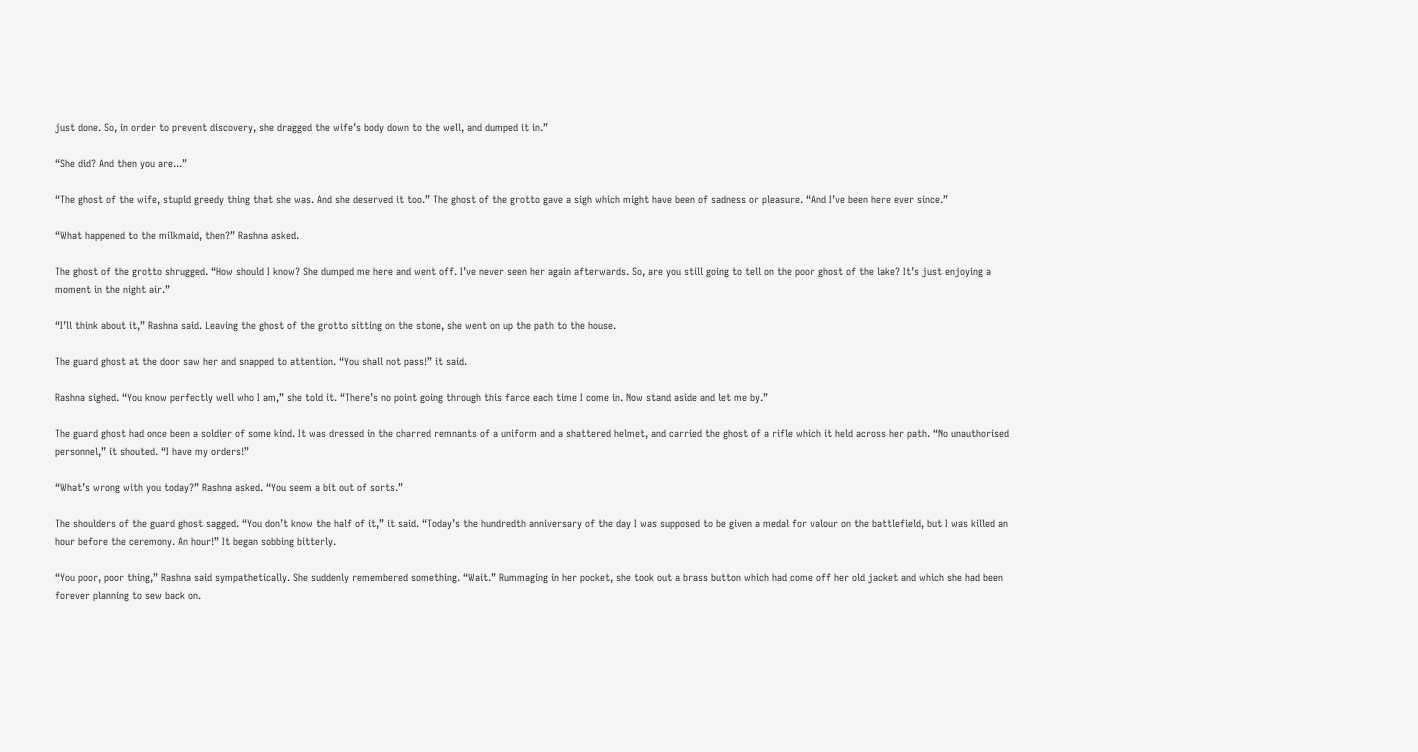just done. So, in order to prevent discovery, she dragged the wife’s body down to the well, and dumped it in.”

“She did? And then you are...”

“The ghost of the wife, stupid greedy thing that she was. And she deserved it too.” The ghost of the grotto gave a sigh which might have been of sadness or pleasure. “And I’ve been here ever since.”

“What happened to the milkmaid, then?” Rashna asked.

The ghost of the grotto shrugged. “How should I know? She dumped me here and went off. I’ve never seen her again afterwards. So, are you still going to tell on the poor ghost of the lake? It’s just enjoying a moment in the night air.”

“I’ll think about it,” Rashna said. Leaving the ghost of the grotto sitting on the stone, she went on up the path to the house.

The guard ghost at the door saw her and snapped to attention. “You shall not pass!” it said.

Rashna sighed. “You know perfectly well who I am,” she told it. “There’s no point going through this farce each time I come in. Now stand aside and let me by.”

The guard ghost had once been a soldier of some kind. It was dressed in the charred remnants of a uniform and a shattered helmet, and carried the ghost of a rifle which it held across her path. “No unauthorised personnel,” it shouted. “I have my orders!”

“What’s wrong with you today?” Rashna asked. “You seem a bit out of sorts.”

The shoulders of the guard ghost sagged. “You don’t know the half of it,” it said. “Today’s the hundredth anniversary of the day I was supposed to be given a medal for valour on the battlefield, but I was killed an hour before the ceremony. An hour!” It began sobbing bitterly.

“You poor, poor thing,” Rashna said sympathetically. She suddenly remembered something. “Wait.” Rummaging in her pocket, she took out a brass button which had come off her old jacket and which she had been forever planning to sew back on.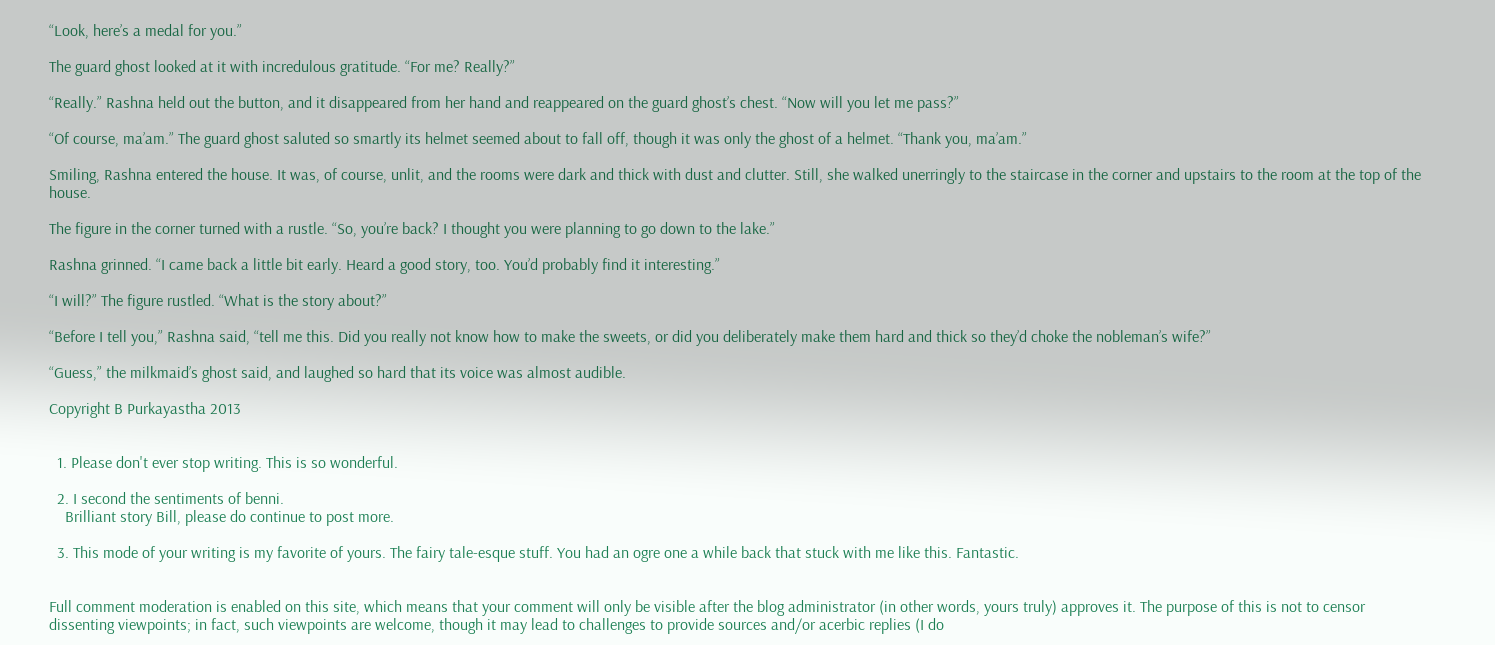“Look, here’s a medal for you.”

The guard ghost looked at it with incredulous gratitude. “For me? Really?”

“Really.” Rashna held out the button, and it disappeared from her hand and reappeared on the guard ghost’s chest. “Now will you let me pass?”

“Of course, ma’am.” The guard ghost saluted so smartly its helmet seemed about to fall off, though it was only the ghost of a helmet. “Thank you, ma’am.”

Smiling, Rashna entered the house. It was, of course, unlit, and the rooms were dark and thick with dust and clutter. Still, she walked unerringly to the staircase in the corner and upstairs to the room at the top of the house.

The figure in the corner turned with a rustle. “So, you’re back? I thought you were planning to go down to the lake.”

Rashna grinned. “I came back a little bit early. Heard a good story, too. You’d probably find it interesting.”

“I will?” The figure rustled. “What is the story about?”

“Before I tell you,” Rashna said, “tell me this. Did you really not know how to make the sweets, or did you deliberately make them hard and thick so they’d choke the nobleman’s wife?”

“Guess,” the milkmaid’s ghost said, and laughed so hard that its voice was almost audible.

Copyright B Purkayastha 2013


  1. Please don't ever stop writing. This is so wonderful.

  2. I second the sentiments of benni.
    Brilliant story Bill, please do continue to post more.

  3. This mode of your writing is my favorite of yours. The fairy tale-esque stuff. You had an ogre one a while back that stuck with me like this. Fantastic.


Full comment moderation is enabled on this site, which means that your comment will only be visible after the blog administrator (in other words, yours truly) approves it. The purpose of this is not to censor dissenting viewpoints; in fact, such viewpoints are welcome, though it may lead to challenges to provide sources and/or acerbic replies (I do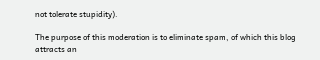not tolerate stupidity).

The purpose of this moderation is to eliminate spam, of which this blog attracts an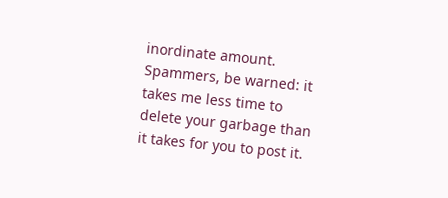inordinate amount. Spammers, be warned: it takes me less time to delete your garbage than it takes for you to post it.